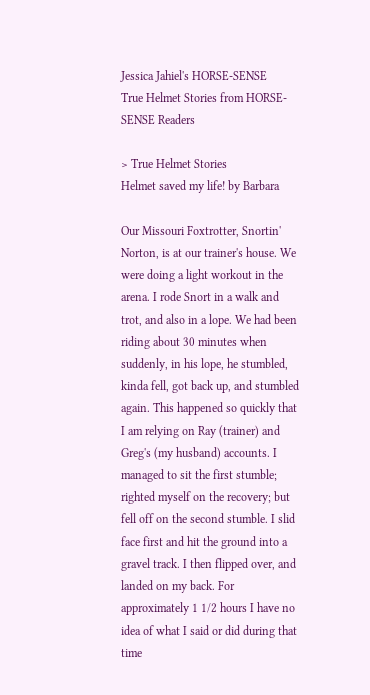Jessica Jahiel's HORSE-SENSE
True Helmet Stories from HORSE-SENSE Readers

> True Helmet Stories
Helmet saved my life! by Barbara

Our Missouri Foxtrotter, Snortin' Norton, is at our trainer's house. We were doing a light workout in the arena. I rode Snort in a walk and trot, and also in a lope. We had been riding about 30 minutes when suddenly, in his lope, he stumbled, kinda fell, got back up, and stumbled again. This happened so quickly that I am relying on Ray (trainer) and Greg's (my husband) accounts. I managed to sit the first stumble; righted myself on the recovery; but fell off on the second stumble. I slid face first and hit the ground into a gravel track. I then flipped over, and landed on my back. For approximately 1 1/2 hours I have no idea of what I said or did during that time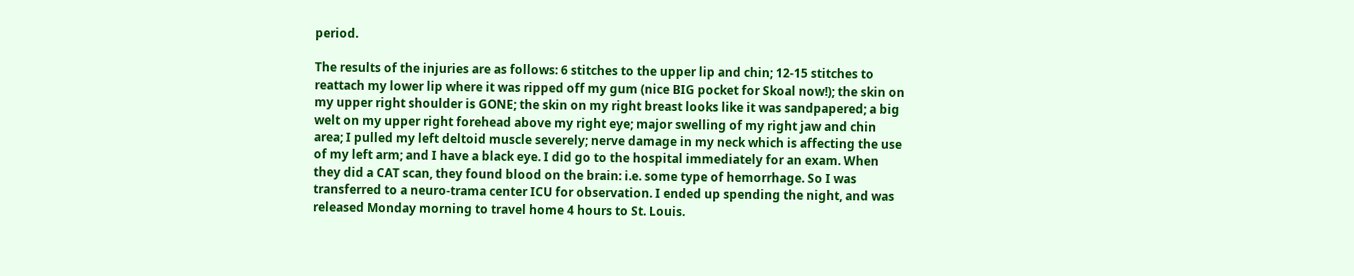period.

The results of the injuries are as follows: 6 stitches to the upper lip and chin; 12-15 stitches to reattach my lower lip where it was ripped off my gum (nice BIG pocket for Skoal now!); the skin on my upper right shoulder is GONE; the skin on my right breast looks like it was sandpapered; a big welt on my upper right forehead above my right eye; major swelling of my right jaw and chin area; I pulled my left deltoid muscle severely; nerve damage in my neck which is affecting the use of my left arm; and I have a black eye. I did go to the hospital immediately for an exam. When they did a CAT scan, they found blood on the brain: i.e. some type of hemorrhage. So I was transferred to a neuro-trama center ICU for observation. I ended up spending the night, and was released Monday morning to travel home 4 hours to St. Louis.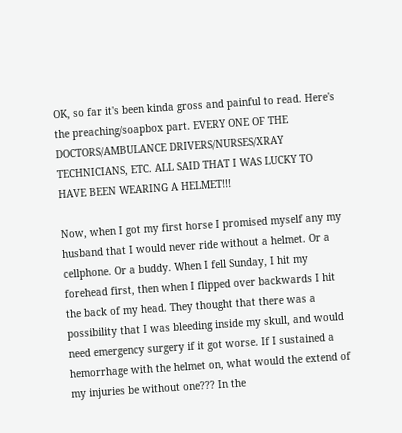OK, so far it's been kinda gross and painful to read. Here's the preaching/soapbox part. EVERY ONE OF THE DOCTORS/AMBULANCE DRIVERS/NURSES/XRAY TECHNICIANS, ETC. ALL SAID THAT I WAS LUCKY TO HAVE BEEN WEARING A HELMET!!!

Now, when I got my first horse I promised myself any my husband that I would never ride without a helmet. Or a cellphone. Or a buddy. When I fell Sunday, I hit my forehead first, then when I flipped over backwards I hit the back of my head. They thought that there was a possibility that I was bleeding inside my skull, and would need emergency surgery if it got worse. If I sustained a hemorrhage with the helmet on, what would the extend of my injuries be without one??? In the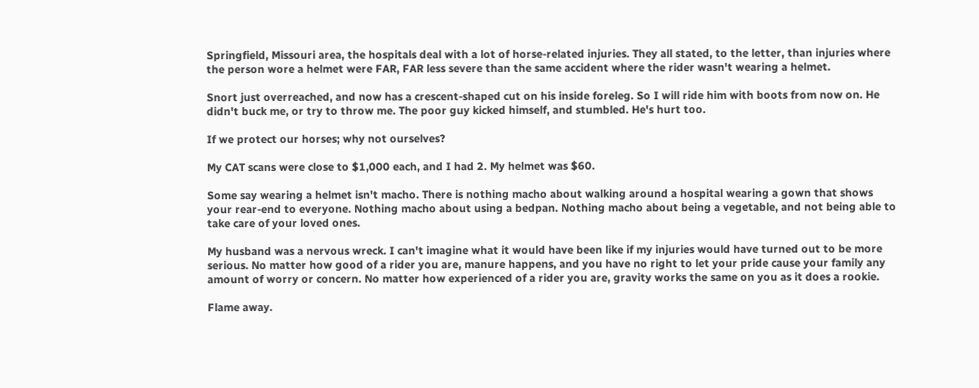Springfield, Missouri area, the hospitals deal with a lot of horse-related injuries. They all stated, to the letter, than injuries where the person wore a helmet were FAR, FAR less severe than the same accident where the rider wasn't wearing a helmet.

Snort just overreached, and now has a crescent-shaped cut on his inside foreleg. So I will ride him with boots from now on. He didn't buck me, or try to throw me. The poor guy kicked himself, and stumbled. He's hurt too.

If we protect our horses; why not ourselves?

My CAT scans were close to $1,000 each, and I had 2. My helmet was $60.

Some say wearing a helmet isn't macho. There is nothing macho about walking around a hospital wearing a gown that shows your rear-end to everyone. Nothing macho about using a bedpan. Nothing macho about being a vegetable, and not being able to take care of your loved ones.

My husband was a nervous wreck. I can't imagine what it would have been like if my injuries would have turned out to be more serious. No matter how good of a rider you are, manure happens, and you have no right to let your pride cause your family any amount of worry or concern. No matter how experienced of a rider you are, gravity works the same on you as it does a rookie.

Flame away.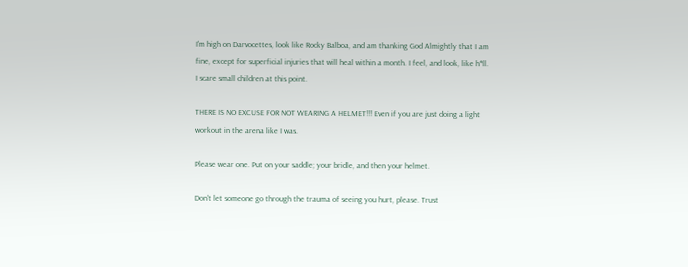I'm high on Darvocettes, look like Rocky Balboa, and am thanking God Almightly that I am fine, except for superficial injuries that will heal within a month. I feel, and look, like h*ll. I scare small children at this point.

THERE IS NO EXCUSE FOR NOT WEARING A HELMET!!! Even if you are just doing a light workout in the arena like I was.

Please wear one. Put on your saddle; your bridle, and then your helmet.

Don't let someone go through the trauma of seeing you hurt, please. Trust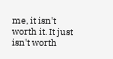me, it isn't worth it. It just isn't worth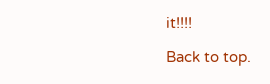it!!!!

Back to top.